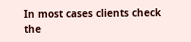In most cases clients check the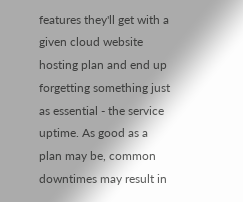features they'll get with a given cloud website hosting plan and end up forgetting something just as essential - the service uptime. As good as a plan may be, common downtimes may result in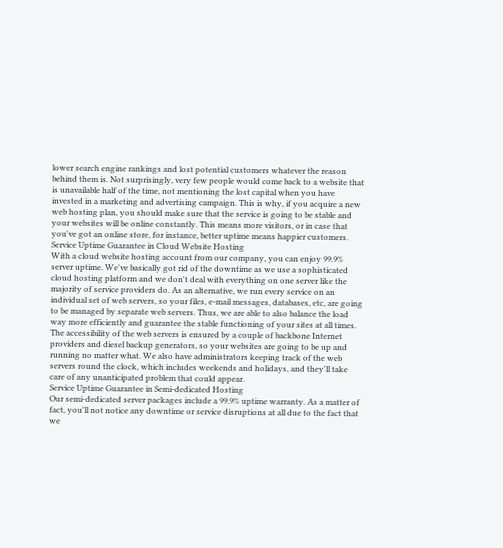lower search engine rankings and lost potential customers whatever the reason behind them is. Not surprisingly, very few people would come back to a website that is unavailable half of the time, not mentioning the lost capital when you have invested in a marketing and advertising campaign. This is why, if you acquire a new web hosting plan, you should make sure that the service is going to be stable and your websites will be online constantly. This means more visitors, or in case that you've got an online store, for instance, better uptime means happier customers.
Service Uptime Guarantee in Cloud Website Hosting
With a cloud website hosting account from our company, you can enjoy 99.9% server uptime. We've basically got rid of the downtime as we use a sophisticated cloud hosting platform and we don't deal with everything on one server like the majority of service providers do. As an alternative, we run every service on an individual set of web servers, so your files, e-mail messages, databases, etc, are going to be managed by separate web servers. Thus, we are able to also balance the load way more efficiently and guarantee the stable functioning of your sites at all times. The accessibility of the web servers is ensured by a couple of backbone Internet providers and diesel backup generators, so your websites are going to be up and running no matter what. We also have administrators keeping track of the web servers round the clock, which includes weekends and holidays, and they'll take care of any unanticipated problem that could appear.
Service Uptime Guarantee in Semi-dedicated Hosting
Our semi-dedicated server packages include a 99.9% uptime warranty. As a matter of fact, you'll not notice any downtime or service disruptions at all due to the fact that we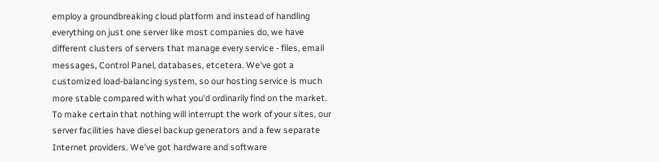employ a groundbreaking cloud platform and instead of handling everything on just one server like most companies do, we have different clusters of servers that manage every service - files, email messages, Control Panel, databases, etcetera. We've got a customized load-balancing system, so our hosting service is much more stable compared with what you'd ordinarily find on the market. To make certain that nothing will interrupt the work of your sites, our server facilities have diesel backup generators and a few separate Internet providers. We've got hardware and software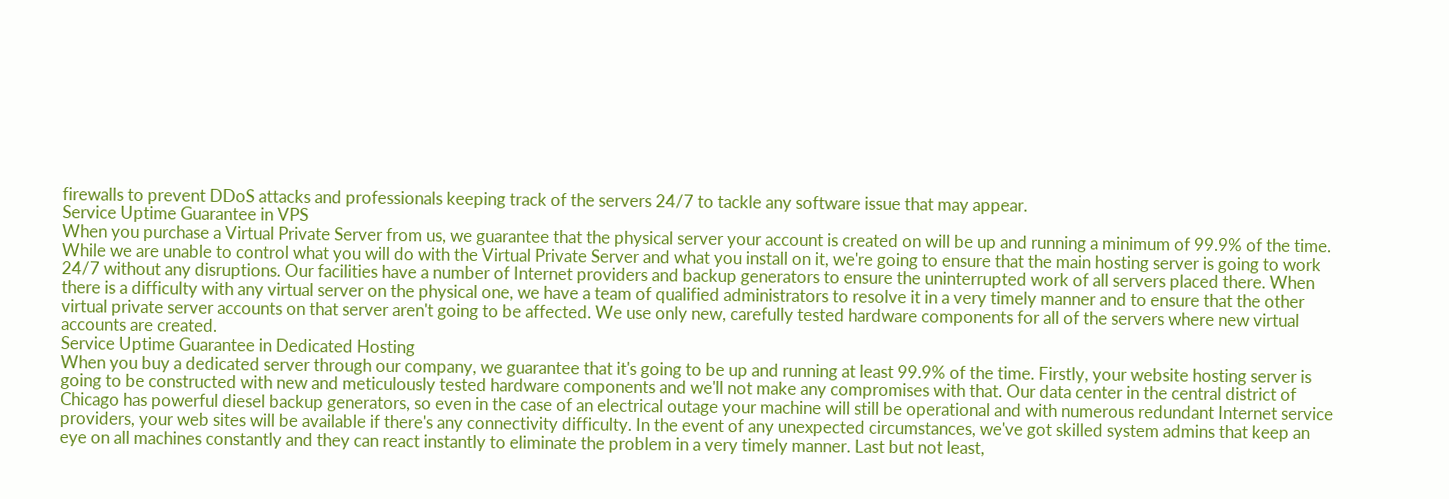firewalls to prevent DDoS attacks and professionals keeping track of the servers 24/7 to tackle any software issue that may appear.
Service Uptime Guarantee in VPS
When you purchase a Virtual Private Server from us, we guarantee that the physical server your account is created on will be up and running a minimum of 99.9% of the time. While we are unable to control what you will do with the Virtual Private Server and what you install on it, we're going to ensure that the main hosting server is going to work 24/7 without any disruptions. Our facilities have a number of Internet providers and backup generators to ensure the uninterrupted work of all servers placed there. When there is a difficulty with any virtual server on the physical one, we have a team of qualified administrators to resolve it in a very timely manner and to ensure that the other virtual private server accounts on that server aren't going to be affected. We use only new, carefully tested hardware components for all of the servers where new virtual accounts are created.
Service Uptime Guarantee in Dedicated Hosting
When you buy a dedicated server through our company, we guarantee that it's going to be up and running at least 99.9% of the time. Firstly, your website hosting server is going to be constructed with new and meticulously tested hardware components and we'll not make any compromises with that. Our data center in the central district of Chicago has powerful diesel backup generators, so even in the case of an electrical outage your machine will still be operational and with numerous redundant Internet service providers, your web sites will be available if there's any connectivity difficulty. In the event of any unexpected circumstances, we've got skilled system admins that keep an eye on all machines constantly and they can react instantly to eliminate the problem in a very timely manner. Last but not least,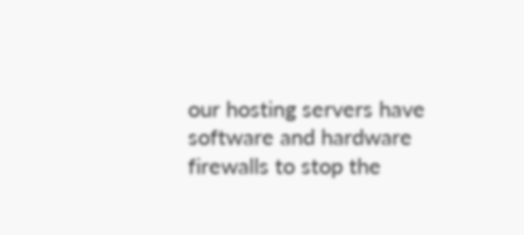our hosting servers have software and hardware firewalls to stop the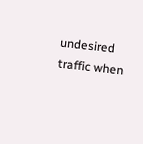undesired traffic when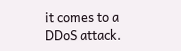it comes to a DDoS attack.